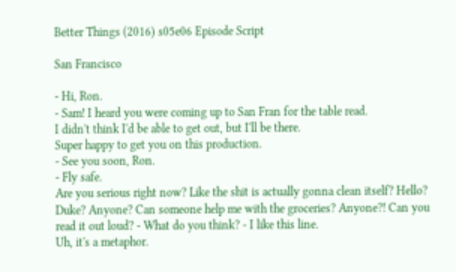Better Things (2016) s05e06 Episode Script

San Francisco

- Hi, Ron.
- Sam! I heard you were coming up to San Fran for the table read.
I didn't think I'd be able to get out, but I'll be there.
Super happy to get you on this production.
- See you soon, Ron.
- Fly safe.
Are you serious right now? Like the shit is actually gonna clean itself? Hello? Duke? Anyone? Can someone help me with the groceries? Anyone?! Can you read it out loud? - What do you think? - I like this line.
Uh, it's a metaphor.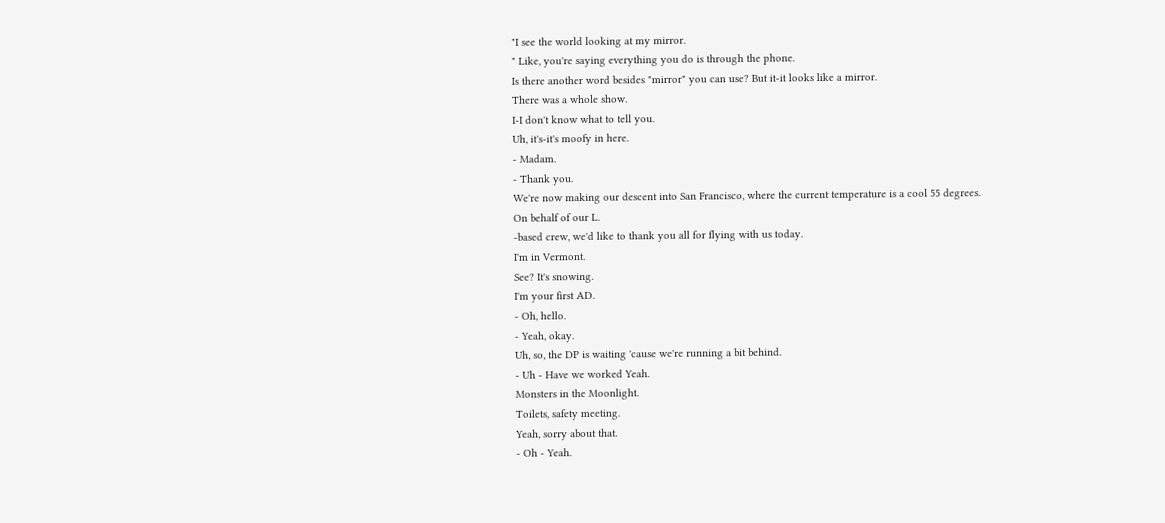"I see the world looking at my mirror.
" Like, you're saying everything you do is through the phone.
Is there another word besides "mirror" you can use? But it-it looks like a mirror.
There was a whole show.
I-I don't know what to tell you.
Uh, it's-it's moofy in here.
- Madam.
- Thank you.
We're now making our descent into San Francisco, where the current temperature is a cool 55 degrees.
On behalf of our L.
-based crew, we'd like to thank you all for flying with us today.
I'm in Vermont.
See? It's snowing.
I'm your first AD.
- Oh, hello.
- Yeah, okay.
Uh, so, the DP is waiting 'cause we're running a bit behind.
- Uh - Have we worked Yeah.
Monsters in the Moonlight.
Toilets, safety meeting.
Yeah, sorry about that.
- Oh - Yeah.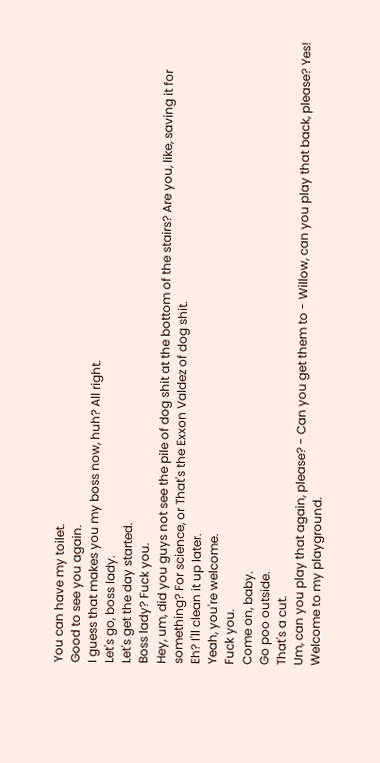You can have my toilet.
Good to see you again.
I guess that makes you my boss now, huh? All right.
Let's go, boss lady.
Let's get the day started.
Boss lady? Fuck you.
Hey, um, did you guys not see the pile of dog shit at the bottom of the stairs? Are you, like, saving it for something? For science, or That's the Exxon Valdez of dog shit.
Eh? I'll clean it up later.
Yeah, you're welcome.
Fuck you.
Come on, baby.
Go poo outside.
That's a cut.
Um, can you play that again, please? - Can you get them to - Willow, can you play that back, please? Yes! Welcome to my playground.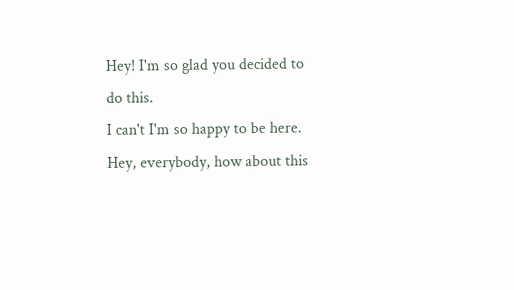Hey! I'm so glad you decided to do this.
I can't I'm so happy to be here.
Hey, everybody, how about this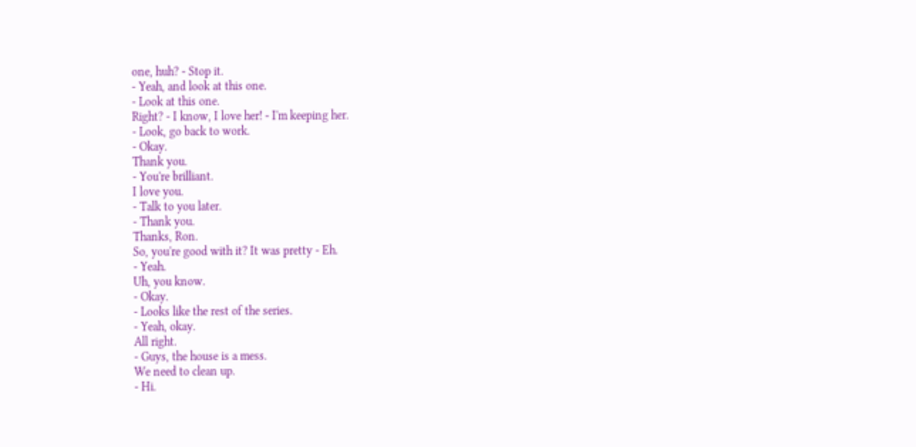one, huh? - Stop it.
- Yeah, and look at this one.
- Look at this one.
Right? - I know, I love her! - I'm keeping her.
- Look, go back to work.
- Okay.
Thank you.
- You're brilliant.
I love you.
- Talk to you later.
- Thank you.
Thanks, Ron.
So, you're good with it? It was pretty - Eh.
- Yeah.
Uh, you know.
- Okay.
- Looks like the rest of the series.
- Yeah, okay.
All right.
- Guys, the house is a mess.
We need to clean up.
- Hi.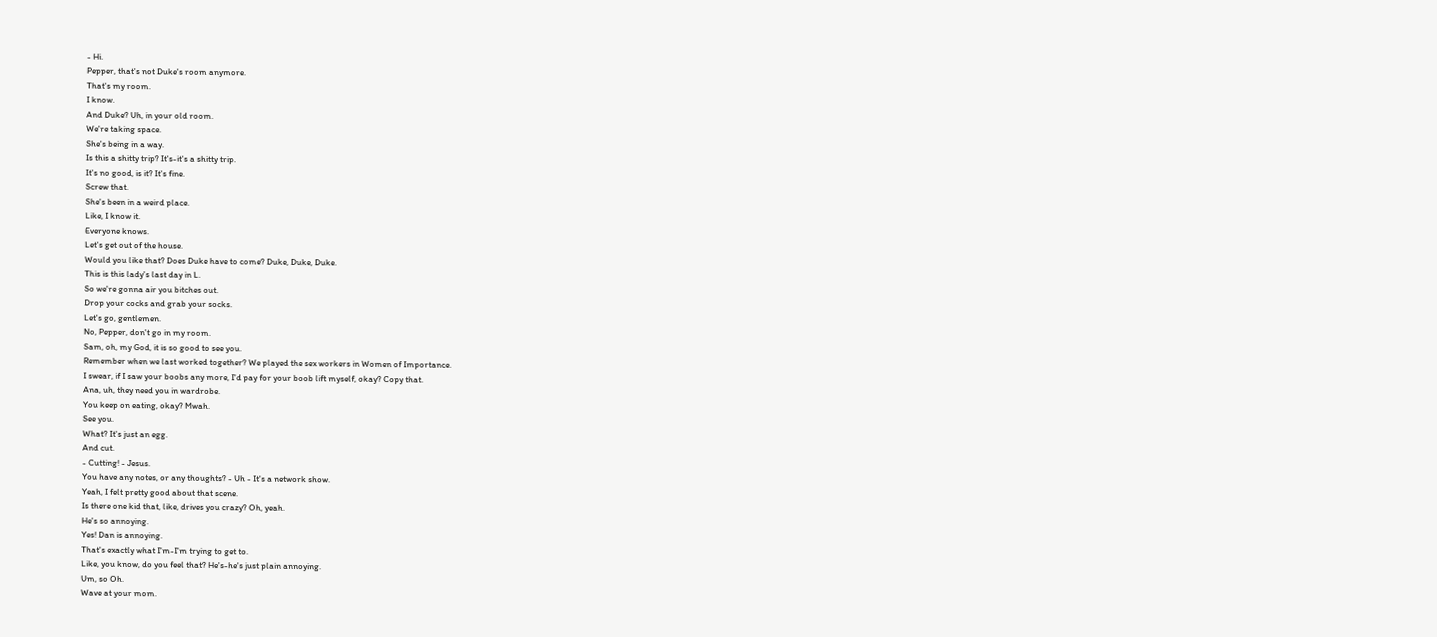- Hi.
Pepper, that's not Duke's room anymore.
That's my room.
I know.
And Duke? Uh, in your old room.
We're taking space.
She's being in a way.
Is this a shitty trip? It's-it's a shitty trip.
It's no good, is it? It's fine.
Screw that.
She's been in a weird place.
Like, I know it.
Everyone knows.
Let's get out of the house.
Would you like that? Does Duke have to come? Duke, Duke, Duke.
This is this lady's last day in L.
So we're gonna air you bitches out.
Drop your cocks and grab your socks.
Let's go, gentlemen.
No, Pepper, don't go in my room.
Sam, oh, my God, it is so good to see you.
Remember when we last worked together? We played the sex workers in Women of Importance.
I swear, if I saw your boobs any more, I'd pay for your boob lift myself, okay? Copy that.
Ana, uh, they need you in wardrobe.
You keep on eating, okay? Mwah.
See you.
What? It's just an egg.
And cut.
- Cutting! - Jesus.
You have any notes, or any thoughts? - Uh - It's a network show.
Yeah, I felt pretty good about that scene.
Is there one kid that, like, drives you crazy? Oh, yeah.
He's so annoying.
Yes! Dan is annoying.
That's exactly what I'm-I'm trying to get to.
Like, you know, do you feel that? He's-he's just plain annoying.
Um, so Oh.
Wave at your mom.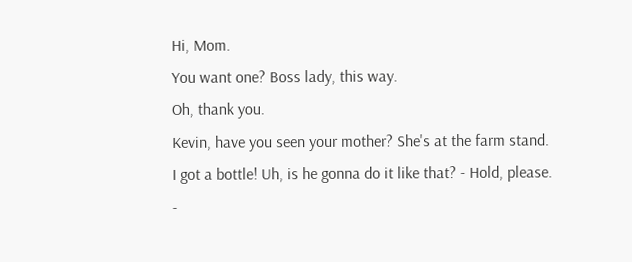Hi, Mom.
You want one? Boss lady, this way.
Oh, thank you.
Kevin, have you seen your mother? She's at the farm stand.
I got a bottle! Uh, is he gonna do it like that? - Hold, please.
-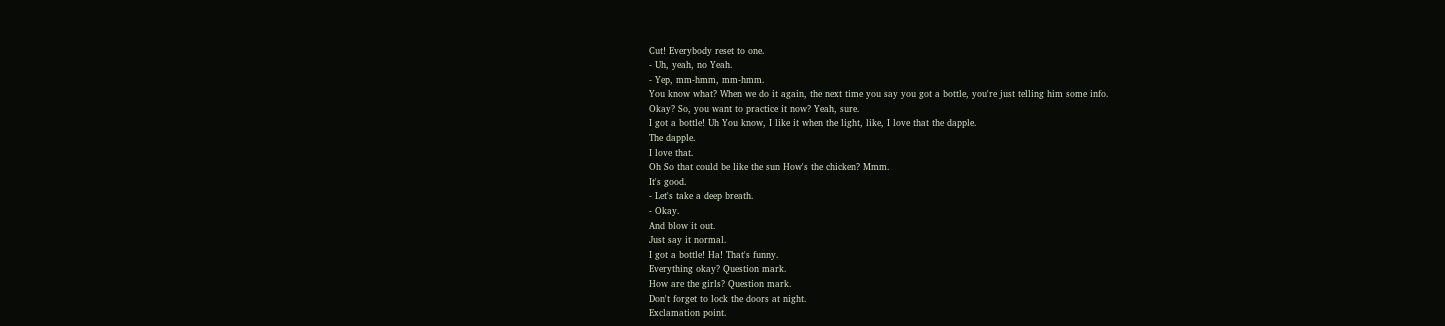Cut! Everybody reset to one.
- Uh, yeah, no Yeah.
- Yep, mm-hmm, mm-hmm.
You know what? When we do it again, the next time you say you got a bottle, you're just telling him some info.
Okay? So, you want to practice it now? Yeah, sure.
I got a bottle! Uh You know, I like it when the light, like, I love that the dapple.
The dapple.
I love that.
Oh So that could be like the sun How's the chicken? Mmm.
It's good.
- Let's take a deep breath.
- Okay.
And blow it out.
Just say it normal.
I got a bottle! Ha! That's funny.
Everything okay? Question mark.
How are the girls? Question mark.
Don't forget to lock the doors at night.
Exclamation point.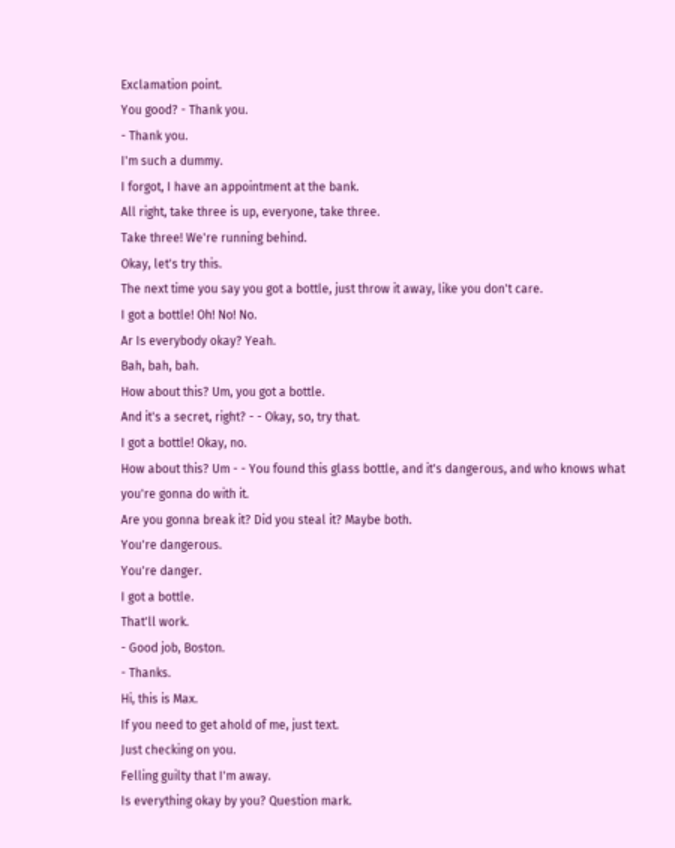Exclamation point.
You good? - Thank you.
- Thank you.
I'm such a dummy.
I forgot, I have an appointment at the bank.
All right, take three is up, everyone, take three.
Take three! We're running behind.
Okay, let's try this.
The next time you say you got a bottle, just throw it away, like you don't care.
I got a bottle! Oh! No! No.
Ar Is everybody okay? Yeah.
Bah, bah, bah.
How about this? Um, you got a bottle.
And it's a secret, right? - - Okay, so, try that.
I got a bottle! Okay, no.
How about this? Um - - You found this glass bottle, and it's dangerous, and who knows what you're gonna do with it.
Are you gonna break it? Did you steal it? Maybe both.
You're dangerous.
You're danger.
I got a bottle.
That'll work.
- Good job, Boston.
- Thanks.
Hi, this is Max.
If you need to get ahold of me, just text.
Just checking on you.
Felling guilty that I'm away.
Is everything okay by you? Question mark.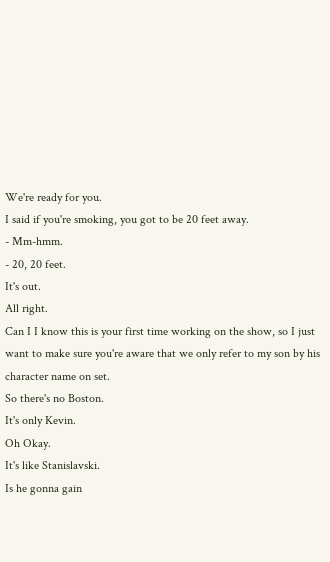We're ready for you.
I said if you're smoking, you got to be 20 feet away.
- Mm-hmm.
- 20, 20 feet.
It's out.
All right.
Can I I know this is your first time working on the show, so I just want to make sure you're aware that we only refer to my son by his character name on set.
So there's no Boston.
It's only Kevin.
Oh Okay.
It's like Stanislavski.
Is he gonna gain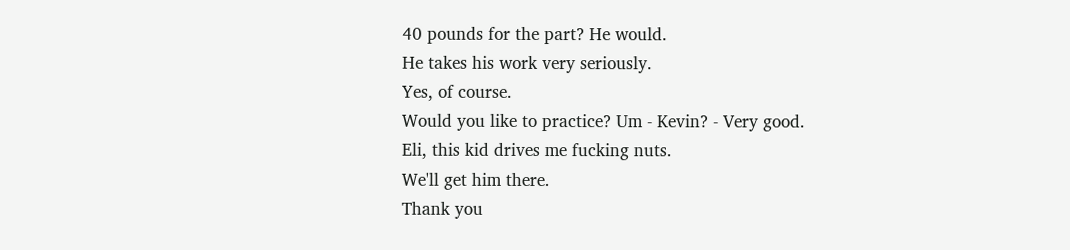40 pounds for the part? He would.
He takes his work very seriously.
Yes, of course.
Would you like to practice? Um - Kevin? - Very good.
Eli, this kid drives me fucking nuts.
We'll get him there.
Thank you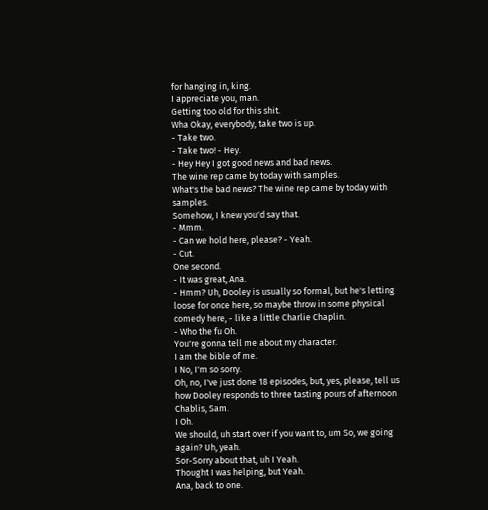for hanging in, king.
I appreciate you, man.
Getting too old for this shit.
Wha Okay, everybody, take two is up.
- Take two.
- Take two! - Hey.
- Hey Hey I got good news and bad news.
The wine rep came by today with samples.
What's the bad news? The wine rep came by today with samples.
Somehow, I knew you'd say that.
- Mmm.
- Can we hold here, please? - Yeah.
- Cut.
One second.
- It was great, Ana.
- Hmm? Uh, Dooley is usually so formal, but he's letting loose for once here, so maybe throw in some physical comedy here, - like a little Charlie Chaplin.
- Who the fu Oh.
You're gonna tell me about my character.
I am the bible of me.
I No, I'm so sorry.
Oh, no, I've just done 18 episodes, but, yes, please, tell us how Dooley responds to three tasting pours of afternoon Chablis, Sam.
I Oh.
We should, uh start over if you want to, um So, we going again? Uh, yeah.
Sor-Sorry about that, uh I Yeah.
Thought I was helping, but Yeah.
Ana, back to one.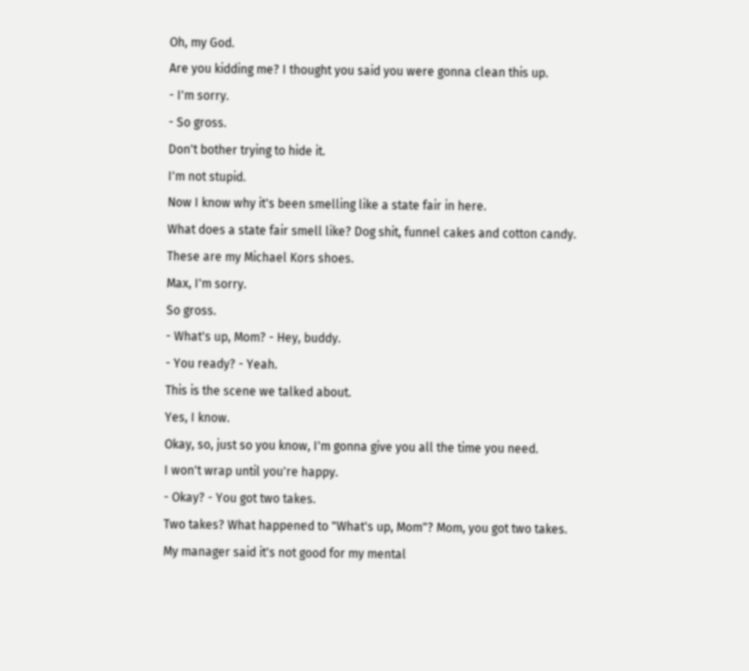Oh, my God.
Are you kidding me? I thought you said you were gonna clean this up.
- I'm sorry.
- So gross.
Don't bother trying to hide it.
I'm not stupid.
Now I know why it's been smelling like a state fair in here.
What does a state fair smell like? Dog shit, funnel cakes and cotton candy.
These are my Michael Kors shoes.
Max, I'm sorry.
So gross.
- What's up, Mom? - Hey, buddy.
- You ready? - Yeah.
This is the scene we talked about.
Yes, I know.
Okay, so, just so you know, I'm gonna give you all the time you need.
I won't wrap until you're happy.
- Okay? - You got two takes.
Two takes? What happened to "What's up, Mom"? Mom, you got two takes.
My manager said it's not good for my mental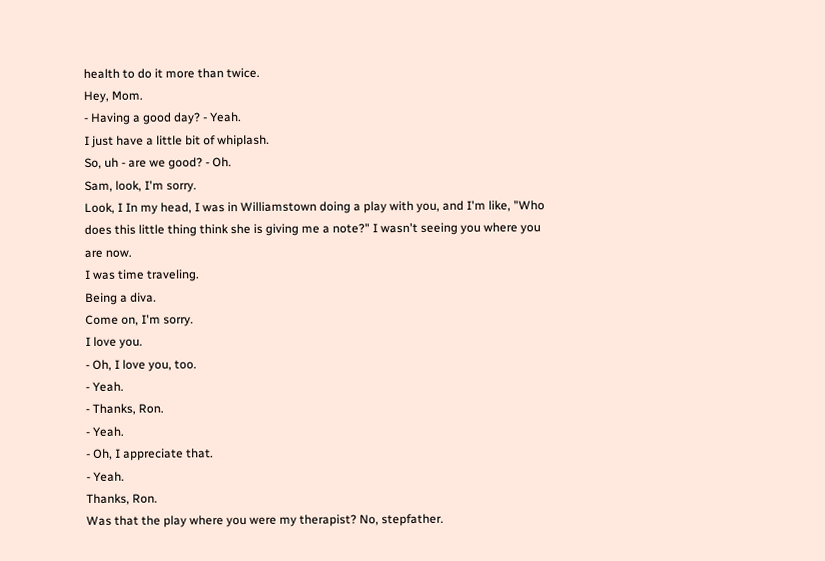health to do it more than twice.
Hey, Mom.
- Having a good day? - Yeah.
I just have a little bit of whiplash.
So, uh - are we good? - Oh.
Sam, look, I'm sorry.
Look, I In my head, I was in Williamstown doing a play with you, and I'm like, "Who does this little thing think she is giving me a note?" I wasn't seeing you where you are now.
I was time traveling.
Being a diva.
Come on, I'm sorry.
I love you.
- Oh, I love you, too.
- Yeah.
- Thanks, Ron.
- Yeah.
- Oh, I appreciate that.
- Yeah.
Thanks, Ron.
Was that the play where you were my therapist? No, stepfather.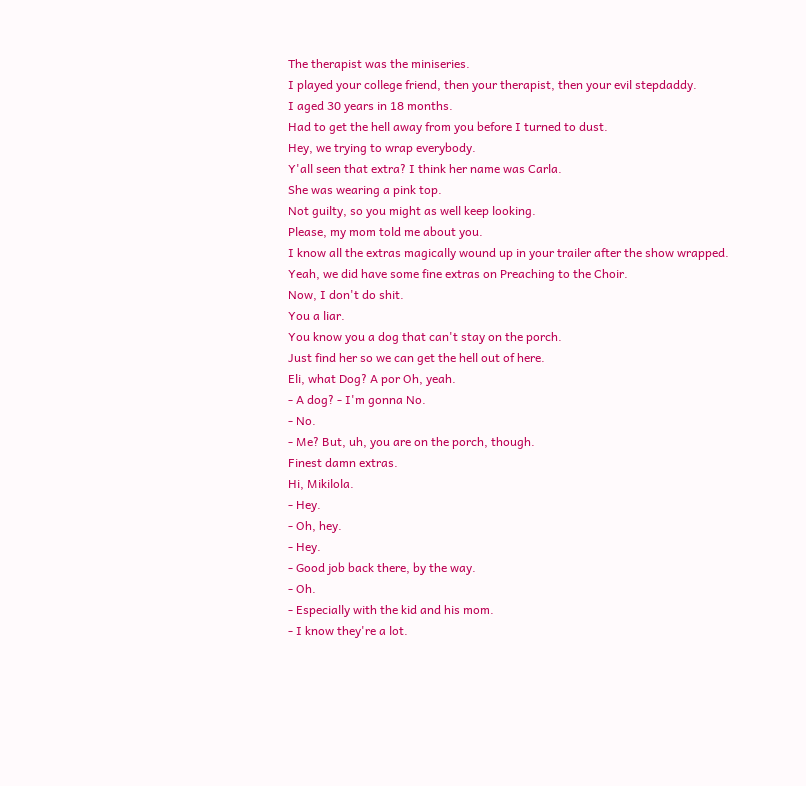The therapist was the miniseries.
I played your college friend, then your therapist, then your evil stepdaddy.
I aged 30 years in 18 months.
Had to get the hell away from you before I turned to dust.
Hey, we trying to wrap everybody.
Y'all seen that extra? I think her name was Carla.
She was wearing a pink top.
Not guilty, so you might as well keep looking.
Please, my mom told me about you.
I know all the extras magically wound up in your trailer after the show wrapped.
Yeah, we did have some fine extras on Preaching to the Choir.
Now, I don't do shit.
You a liar.
You know you a dog that can't stay on the porch.
Just find her so we can get the hell out of here.
Eli, what Dog? A por Oh, yeah.
- A dog? - I'm gonna No.
- No.
- Me? But, uh, you are on the porch, though.
Finest damn extras.
Hi, Mikilola.
- Hey.
- Oh, hey.
- Hey.
- Good job back there, by the way.
- Oh.
- Especially with the kid and his mom.
- I know they're a lot.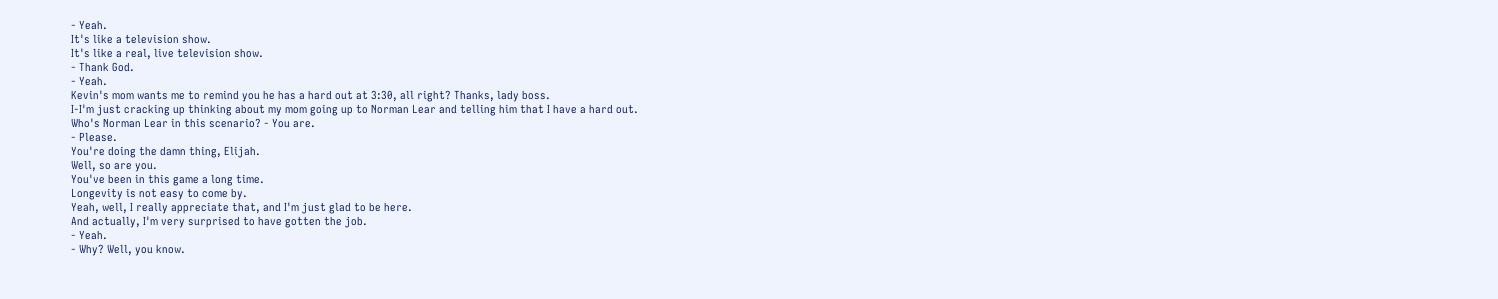- Yeah.
It's like a television show.
It's like a real, live television show.
- Thank God.
- Yeah.
Kevin's mom wants me to remind you he has a hard out at 3:30, all right? Thanks, lady boss.
I-I'm just cracking up thinking about my mom going up to Norman Lear and telling him that I have a hard out.
Who's Norman Lear in this scenario? - You are.
- Please.
You're doing the damn thing, Elijah.
Well, so are you.
You've been in this game a long time.
Longevity is not easy to come by.
Yeah, well, I really appreciate that, and I'm just glad to be here.
And actually, I'm very surprised to have gotten the job.
- Yeah.
- Why? Well, you know.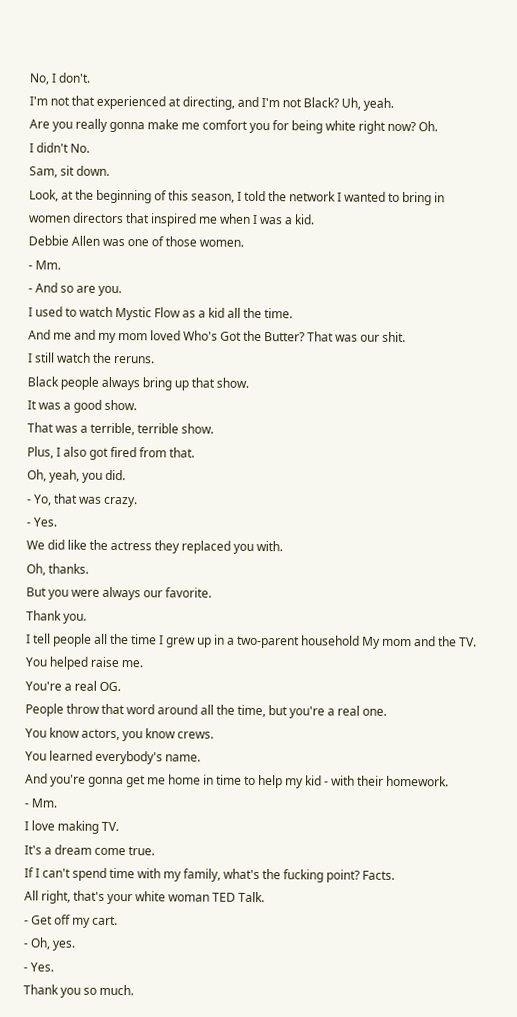No, I don't.
I'm not that experienced at directing, and I'm not Black? Uh, yeah.
Are you really gonna make me comfort you for being white right now? Oh.
I didn't No.
Sam, sit down.
Look, at the beginning of this season, I told the network I wanted to bring in women directors that inspired me when I was a kid.
Debbie Allen was one of those women.
- Mm.
- And so are you.
I used to watch Mystic Flow as a kid all the time.
And me and my mom loved Who's Got the Butter? That was our shit.
I still watch the reruns.
Black people always bring up that show.
It was a good show.
That was a terrible, terrible show.
Plus, I also got fired from that.
Oh, yeah, you did.
- Yo, that was crazy.
- Yes.
We did like the actress they replaced you with.
Oh, thanks.
But you were always our favorite.
Thank you.
I tell people all the time I grew up in a two-parent household My mom and the TV.
You helped raise me.
You're a real OG.
People throw that word around all the time, but you're a real one.
You know actors, you know crews.
You learned everybody's name.
And you're gonna get me home in time to help my kid - with their homework.
- Mm.
I love making TV.
It's a dream come true.
If I can't spend time with my family, what's the fucking point? Facts.
All right, that's your white woman TED Talk.
- Get off my cart.
- Oh, yes.
- Yes.
Thank you so much.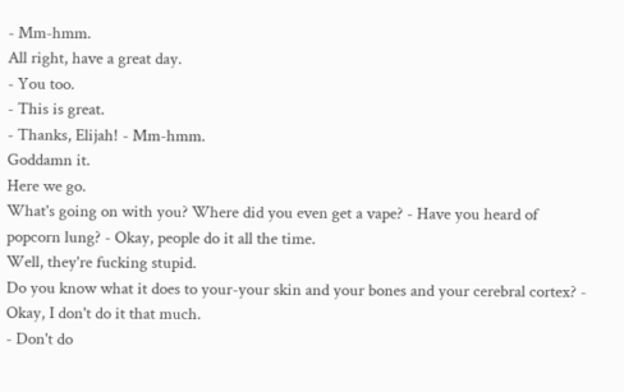- Mm-hmm.
All right, have a great day.
- You too.
- This is great.
- Thanks, Elijah! - Mm-hmm.
Goddamn it.
Here we go.
What's going on with you? Where did you even get a vape? - Have you heard of popcorn lung? - Okay, people do it all the time.
Well, they're fucking stupid.
Do you know what it does to your-your skin and your bones and your cerebral cortex? - Okay, I don't do it that much.
- Don't do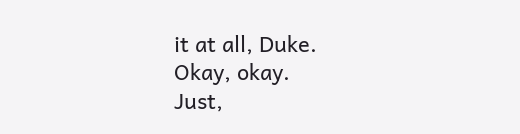it at all, Duke.
Okay, okay.
Just,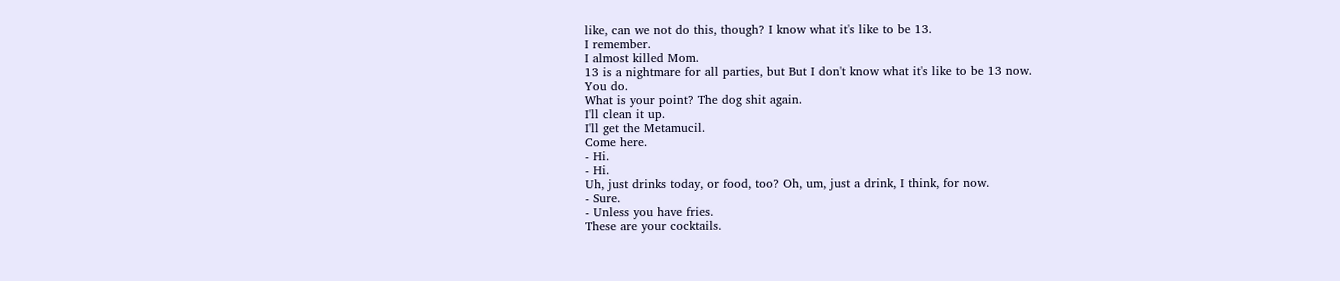like, can we not do this, though? I know what it's like to be 13.
I remember.
I almost killed Mom.
13 is a nightmare for all parties, but But I don't know what it's like to be 13 now.
You do.
What is your point? The dog shit again.
I'll clean it up.
I'll get the Metamucil.
Come here.
- Hi.
- Hi.
Uh, just drinks today, or food, too? Oh, um, just a drink, I think, for now.
- Sure.
- Unless you have fries.
These are your cocktails.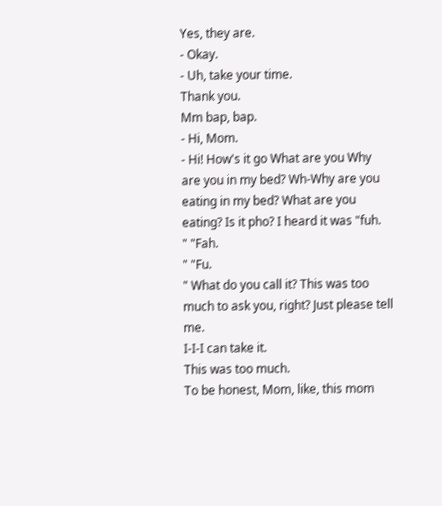Yes, they are.
- Okay.
- Uh, take your time.
Thank you.
Mm bap, bap.
- Hi, Mom.
- Hi! How's it go What are you Why are you in my bed? Wh-Why are you eating in my bed? What are you eating? Is it pho? I heard it was "fuh.
" "Fah.
" "Fu.
" What do you call it? This was too much to ask you, right? Just please tell me.
I-I-I can take it.
This was too much.
To be honest, Mom, like, this mom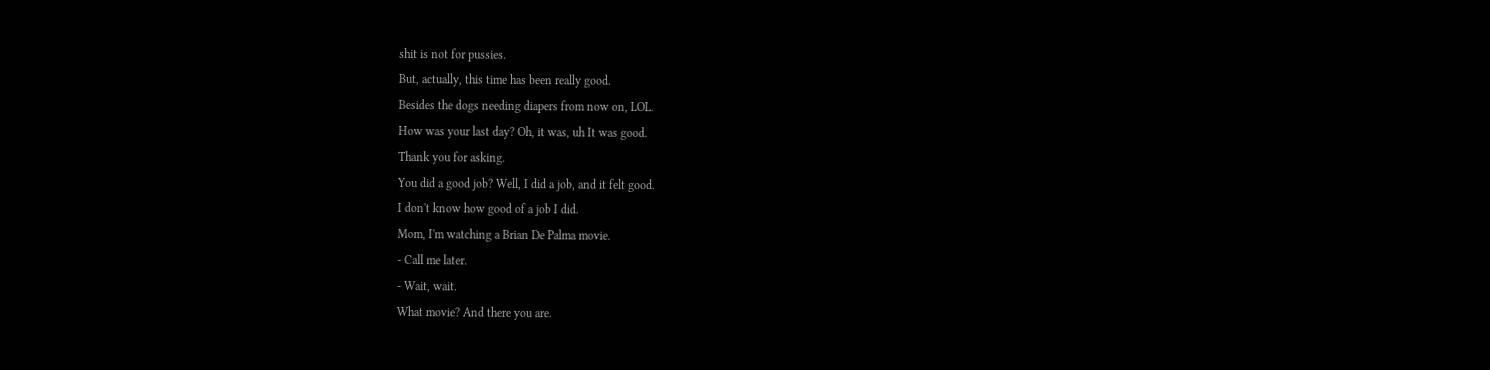shit is not for pussies.
But, actually, this time has been really good.
Besides the dogs needing diapers from now on, LOL.
How was your last day? Oh, it was, uh It was good.
Thank you for asking.
You did a good job? Well, I did a job, and it felt good.
I don't know how good of a job I did.
Mom, I'm watching a Brian De Palma movie.
- Call me later.
- Wait, wait.
What movie? And there you are.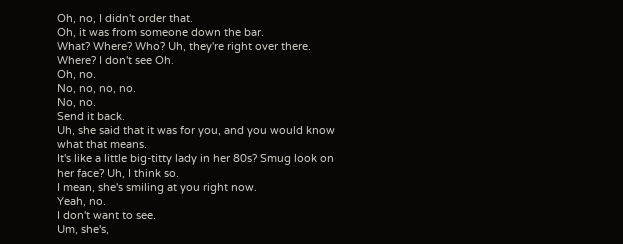Oh, no, I didn't order that.
Oh, it was from someone down the bar.
What? Where? Who? Uh, they're right over there.
Where? I don't see Oh.
Oh, no.
No, no, no, no.
No, no.
Send it back.
Uh, she said that it was for you, and you would know what that means.
It's like a little big-titty lady in her 80s? Smug look on her face? Uh, I think so.
I mean, she's smiling at you right now.
Yeah, no.
I don't want to see.
Um, she's,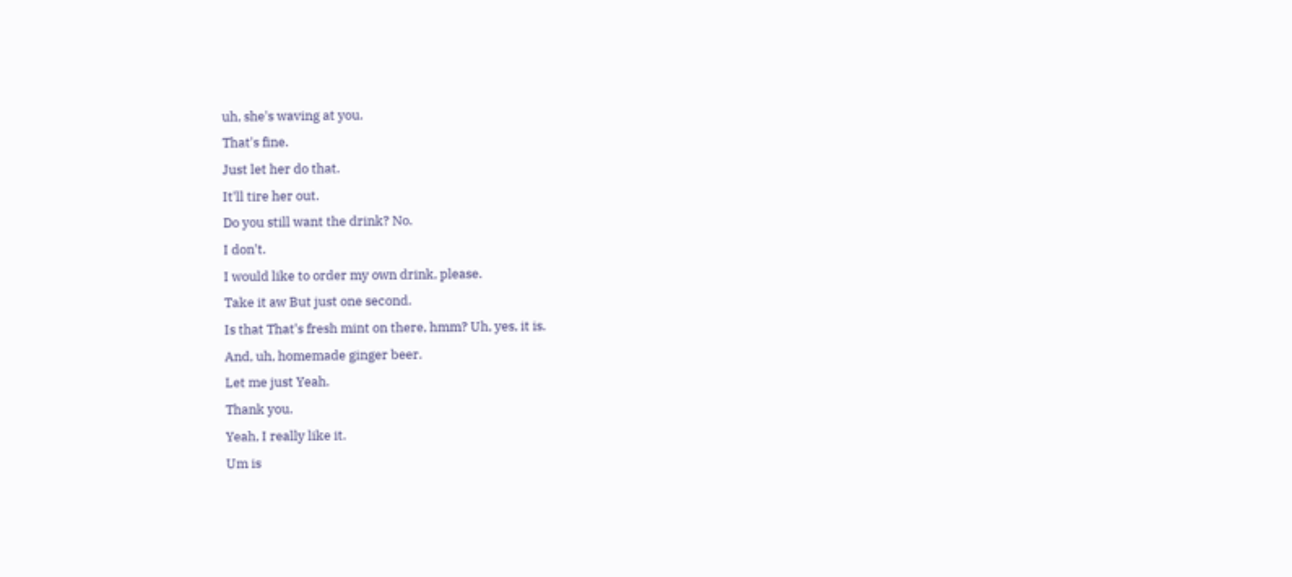uh, she's waving at you.
That's fine.
Just let her do that.
It'll tire her out.
Do you still want the drink? No.
I don't.
I would like to order my own drink, please.
Take it aw But just one second.
Is that That's fresh mint on there, hmm? Uh, yes, it is.
And, uh, homemade ginger beer.
Let me just Yeah.
Thank you.
Yeah, I really like it.
Um is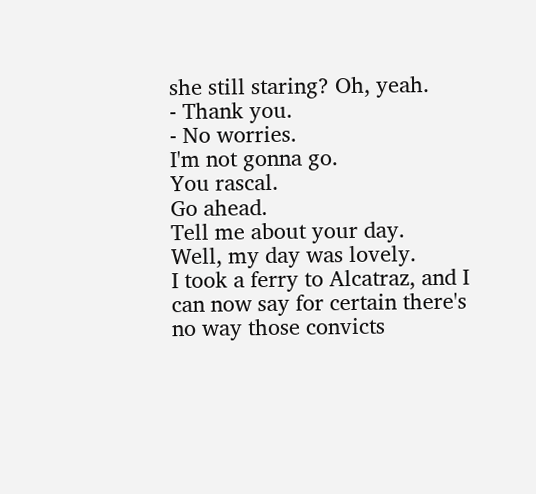she still staring? Oh, yeah.
- Thank you.
- No worries.
I'm not gonna go.
You rascal.
Go ahead.
Tell me about your day.
Well, my day was lovely.
I took a ferry to Alcatraz, and I can now say for certain there's no way those convicts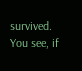survived.
You see, if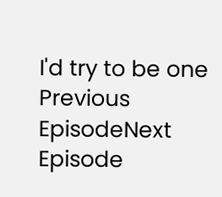I'd try to be one
Previous EpisodeNext Episode